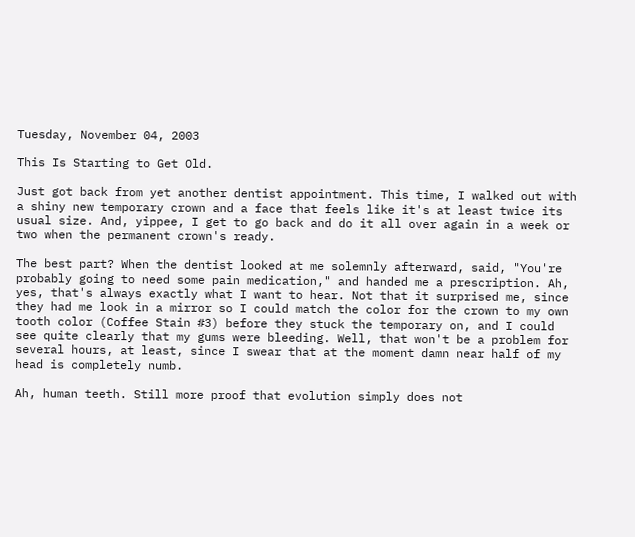Tuesday, November 04, 2003

This Is Starting to Get Old.

Just got back from yet another dentist appointment. This time, I walked out with a shiny new temporary crown and a face that feels like it's at least twice its usual size. And, yippee, I get to go back and do it all over again in a week or two when the permanent crown's ready.

The best part? When the dentist looked at me solemnly afterward, said, "You're probably going to need some pain medication," and handed me a prescription. Ah, yes, that's always exactly what I want to hear. Not that it surprised me, since they had me look in a mirror so I could match the color for the crown to my own tooth color (Coffee Stain #3) before they stuck the temporary on, and I could see quite clearly that my gums were bleeding. Well, that won't be a problem for several hours, at least, since I swear that at the moment damn near half of my head is completely numb.

Ah, human teeth. Still more proof that evolution simply does not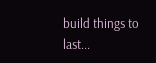build things to last...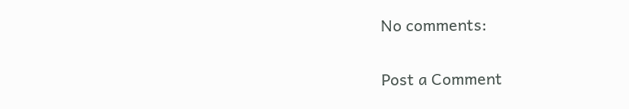No comments:

Post a Comment